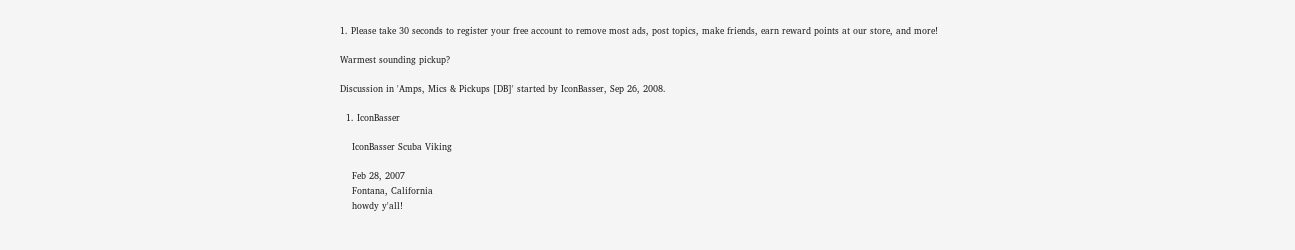1. Please take 30 seconds to register your free account to remove most ads, post topics, make friends, earn reward points at our store, and more!

Warmest sounding pickup?

Discussion in 'Amps, Mics & Pickups [DB]' started by IconBasser, Sep 26, 2008.

  1. IconBasser

    IconBasser Scuba Viking

    Feb 28, 2007
    Fontana, California
    howdy y'all!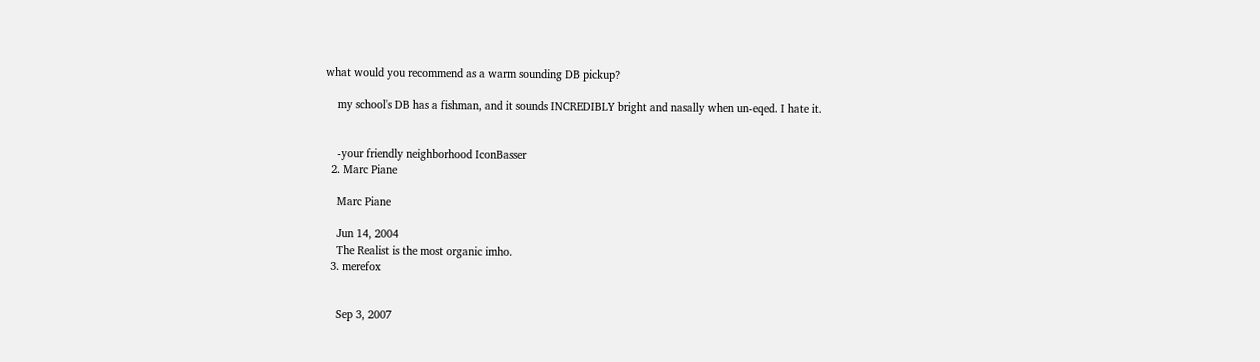what would you recommend as a warm sounding DB pickup?

    my school's DB has a fishman, and it sounds INCREDIBLY bright and nasally when un-eqed. I hate it.


    -your friendly neighborhood IconBasser
  2. Marc Piane

    Marc Piane

    Jun 14, 2004
    The Realist is the most organic imho.
  3. merefox


    Sep 3, 2007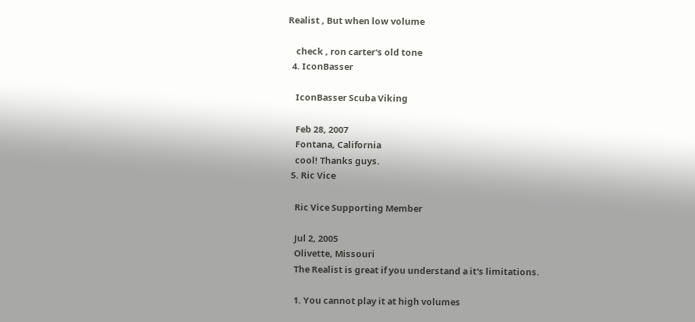Realist , But when low volume

    check , ron carter's old tone
  4. IconBasser

    IconBasser Scuba Viking

    Feb 28, 2007
    Fontana, California
    cool! Thanks guys.
  5. Ric Vice

    Ric Vice Supporting Member

    Jul 2, 2005
    Olivette, Missouri
    The Realist is great if you understand a it's limitations.

    1. You cannot play it at high volumes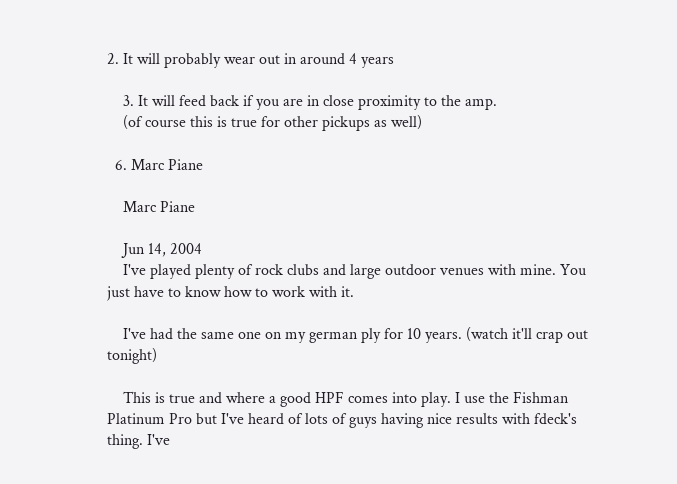2. It will probably wear out in around 4 years

    3. It will feed back if you are in close proximity to the amp.
    (of course this is true for other pickups as well)

  6. Marc Piane

    Marc Piane

    Jun 14, 2004
    I've played plenty of rock clubs and large outdoor venues with mine. You just have to know how to work with it.

    I've had the same one on my german ply for 10 years. (watch it'll crap out tonight)

    This is true and where a good HPF comes into play. I use the Fishman Platinum Pro but I've heard of lots of guys having nice results with fdeck's thing. I've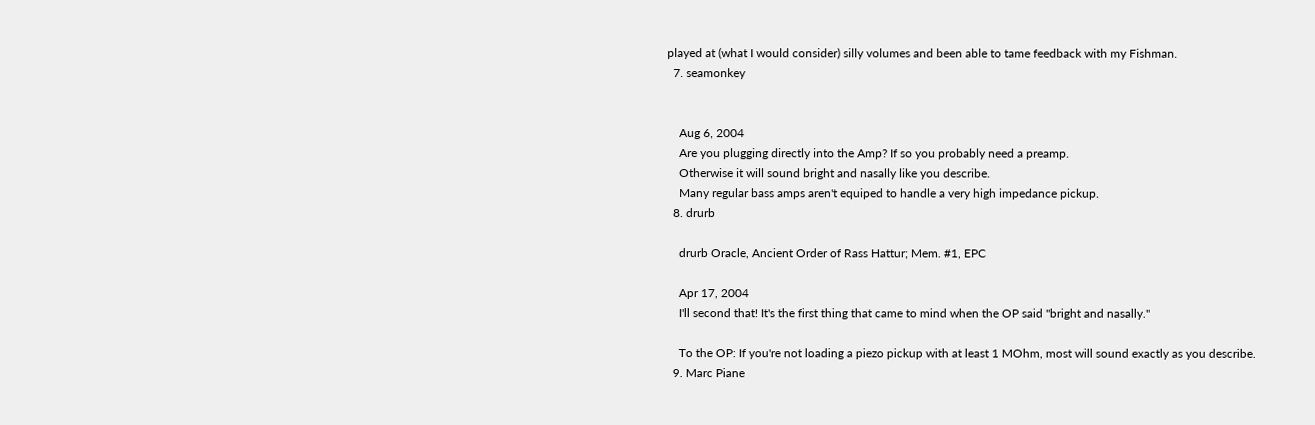played at (what I would consider) silly volumes and been able to tame feedback with my Fishman.
  7. seamonkey


    Aug 6, 2004
    Are you plugging directly into the Amp? If so you probably need a preamp.
    Otherwise it will sound bright and nasally like you describe.
    Many regular bass amps aren't equiped to handle a very high impedance pickup.
  8. drurb

    drurb Oracle, Ancient Order of Rass Hattur; Mem. #1, EPC

    Apr 17, 2004
    I'll second that! It's the first thing that came to mind when the OP said "bright and nasally."

    To the OP: If you're not loading a piezo pickup with at least 1 MOhm, most will sound exactly as you describe.
  9. Marc Piane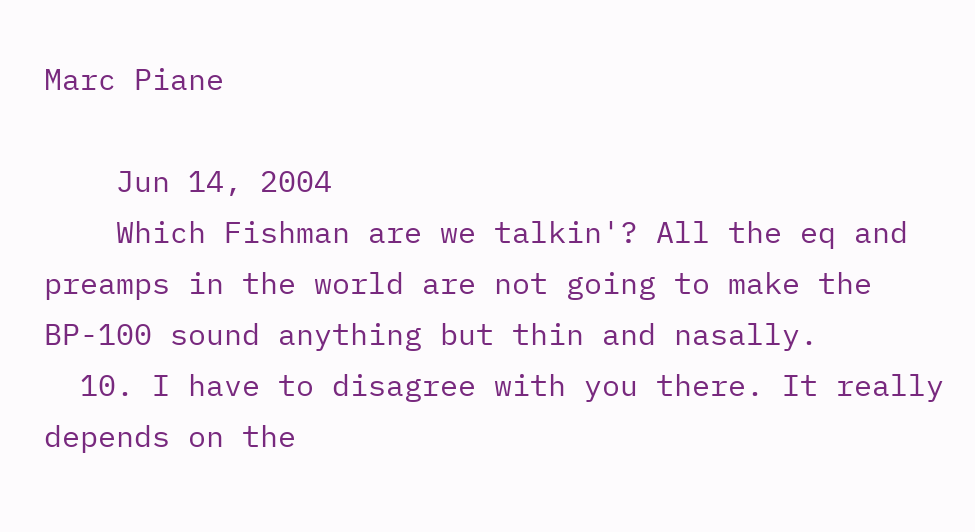Marc Piane

    Jun 14, 2004
    Which Fishman are we talkin'? All the eq and preamps in the world are not going to make the BP-100 sound anything but thin and nasally.
  10. I have to disagree with you there. It really depends on the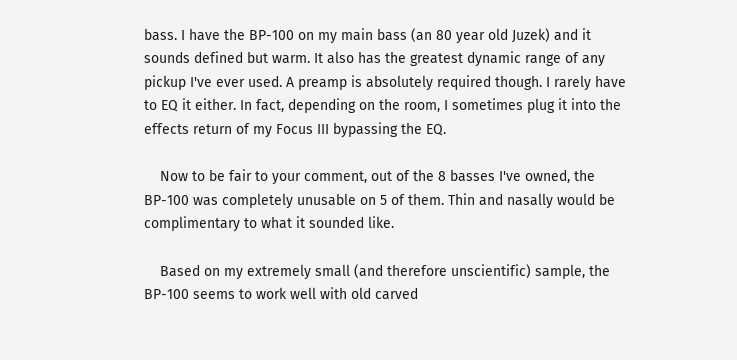bass. I have the BP-100 on my main bass (an 80 year old Juzek) and it sounds defined but warm. It also has the greatest dynamic range of any pickup I've ever used. A preamp is absolutely required though. I rarely have to EQ it either. In fact, depending on the room, I sometimes plug it into the effects return of my Focus III bypassing the EQ.

    Now to be fair to your comment, out of the 8 basses I've owned, the BP-100 was completely unusable on 5 of them. Thin and nasally would be complimentary to what it sounded like.

    Based on my extremely small (and therefore unscientific) sample, the BP-100 seems to work well with old carved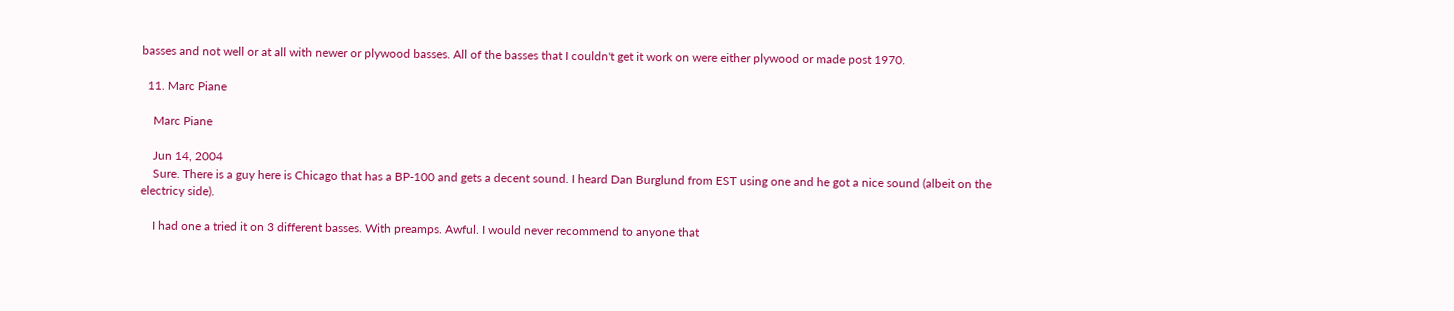basses and not well or at all with newer or plywood basses. All of the basses that I couldn't get it work on were either plywood or made post 1970.

  11. Marc Piane

    Marc Piane

    Jun 14, 2004
    Sure. There is a guy here is Chicago that has a BP-100 and gets a decent sound. I heard Dan Burglund from EST using one and he got a nice sound (albeit on the electricy side).

    I had one a tried it on 3 different basses. With preamps. Awful. I would never recommend to anyone that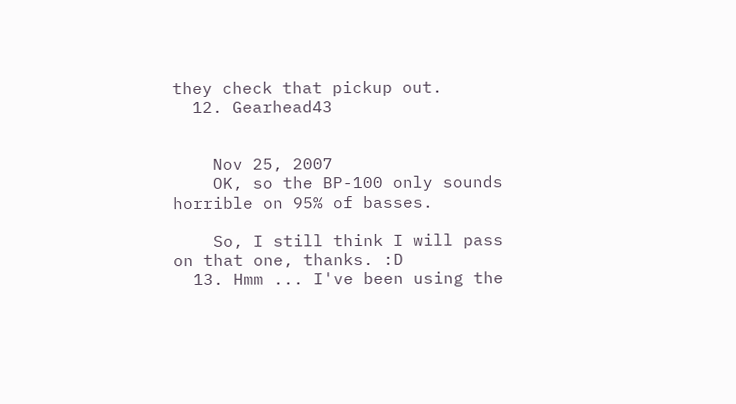they check that pickup out.
  12. Gearhead43


    Nov 25, 2007
    OK, so the BP-100 only sounds horrible on 95% of basses.

    So, I still think I will pass on that one, thanks. :D
  13. Hmm ... I've been using the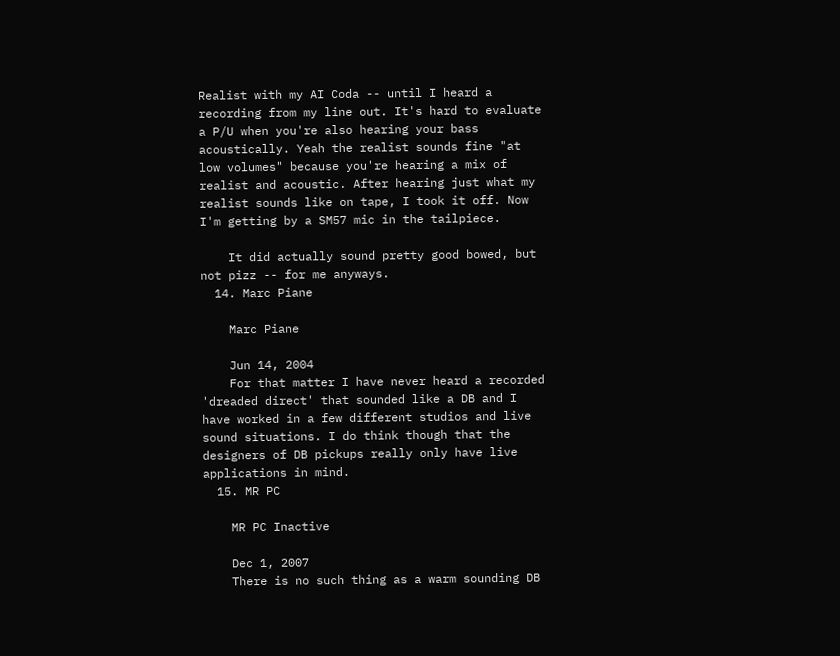Realist with my AI Coda -- until I heard a recording from my line out. It's hard to evaluate a P/U when you're also hearing your bass acoustically. Yeah the realist sounds fine "at low volumes" because you're hearing a mix of realist and acoustic. After hearing just what my realist sounds like on tape, I took it off. Now I'm getting by a SM57 mic in the tailpiece.

    It did actually sound pretty good bowed, but not pizz -- for me anyways.
  14. Marc Piane

    Marc Piane

    Jun 14, 2004
    For that matter I have never heard a recorded 'dreaded direct' that sounded like a DB and I have worked in a few different studios and live sound situations. I do think though that the designers of DB pickups really only have live applications in mind.
  15. MR PC

    MR PC Inactive

    Dec 1, 2007
    There is no such thing as a warm sounding DB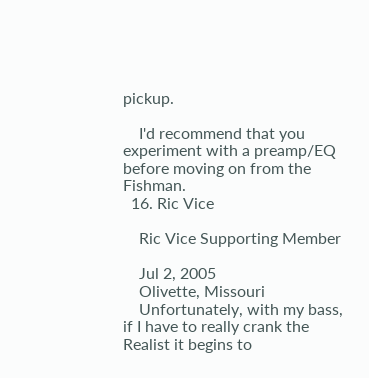pickup.

    I'd recommend that you experiment with a preamp/EQ before moving on from the Fishman.
  16. Ric Vice

    Ric Vice Supporting Member

    Jul 2, 2005
    Olivette, Missouri
    Unfortunately, with my bass, if I have to really crank the Realist it begins to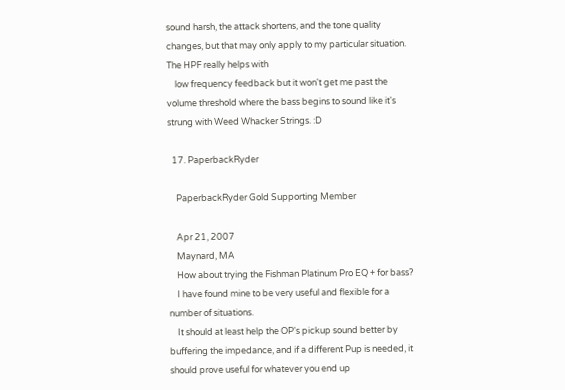sound harsh, the attack shortens, and the tone quality changes, but that may only apply to my particular situation. The HPF really helps with
    low frequency feedback but it won't get me past the volume threshold where the bass begins to sound like it's strung with Weed Whacker Strings. :D

  17. PaperbackRyder

    PaperbackRyder Gold Supporting Member

    Apr 21, 2007
    Maynard, MA
    How about trying the Fishman Platinum Pro EQ + for bass?
    I have found mine to be very useful and flexible for a number of situations.
    It should at least help the OP's pickup sound better by buffering the impedance, and if a different Pup is needed, it should prove useful for whatever you end up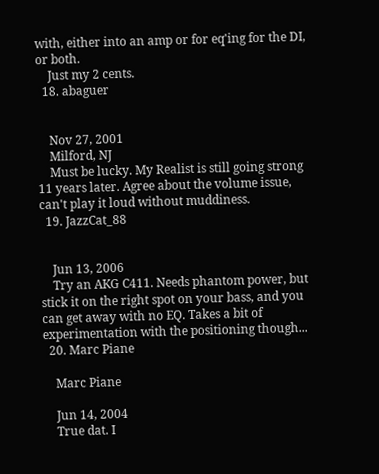with, either into an amp or for eq'ing for the DI, or both.
    Just my 2 cents.
  18. abaguer


    Nov 27, 2001
    Milford, NJ
    Must be lucky. My Realist is still going strong 11 years later. Agree about the volume issue, can't play it loud without muddiness.
  19. JazzCat_88


    Jun 13, 2006
    Try an AKG C411. Needs phantom power, but stick it on the right spot on your bass, and you can get away with no EQ. Takes a bit of experimentation with the positioning though...
  20. Marc Piane

    Marc Piane

    Jun 14, 2004
    True dat. I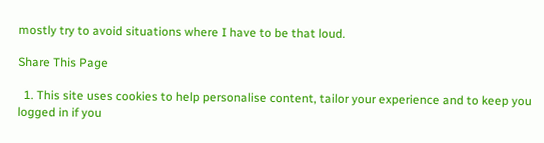mostly try to avoid situations where I have to be that loud.

Share This Page

  1. This site uses cookies to help personalise content, tailor your experience and to keep you logged in if you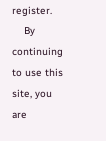register.
    By continuing to use this site, you are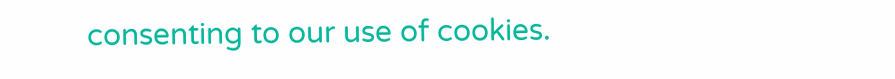consenting to our use of cookies.